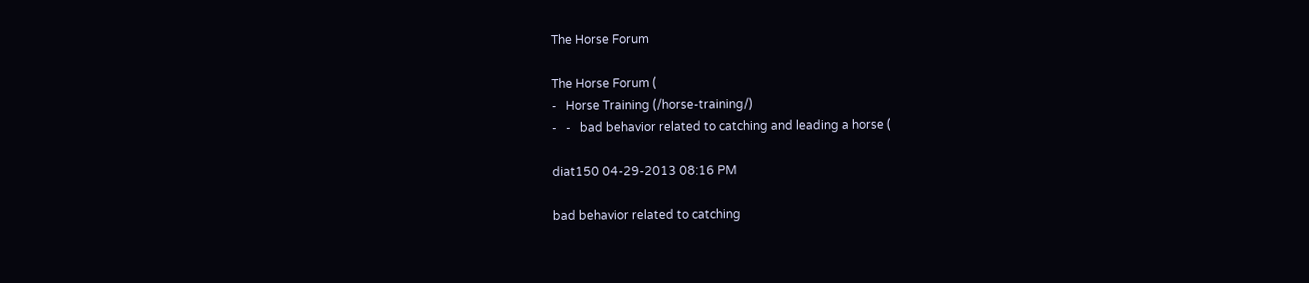The Horse Forum

The Horse Forum (
-   Horse Training (/horse-training/)
-   -   bad behavior related to catching and leading a horse (

diat150 04-29-2013 08:16 PM

bad behavior related to catching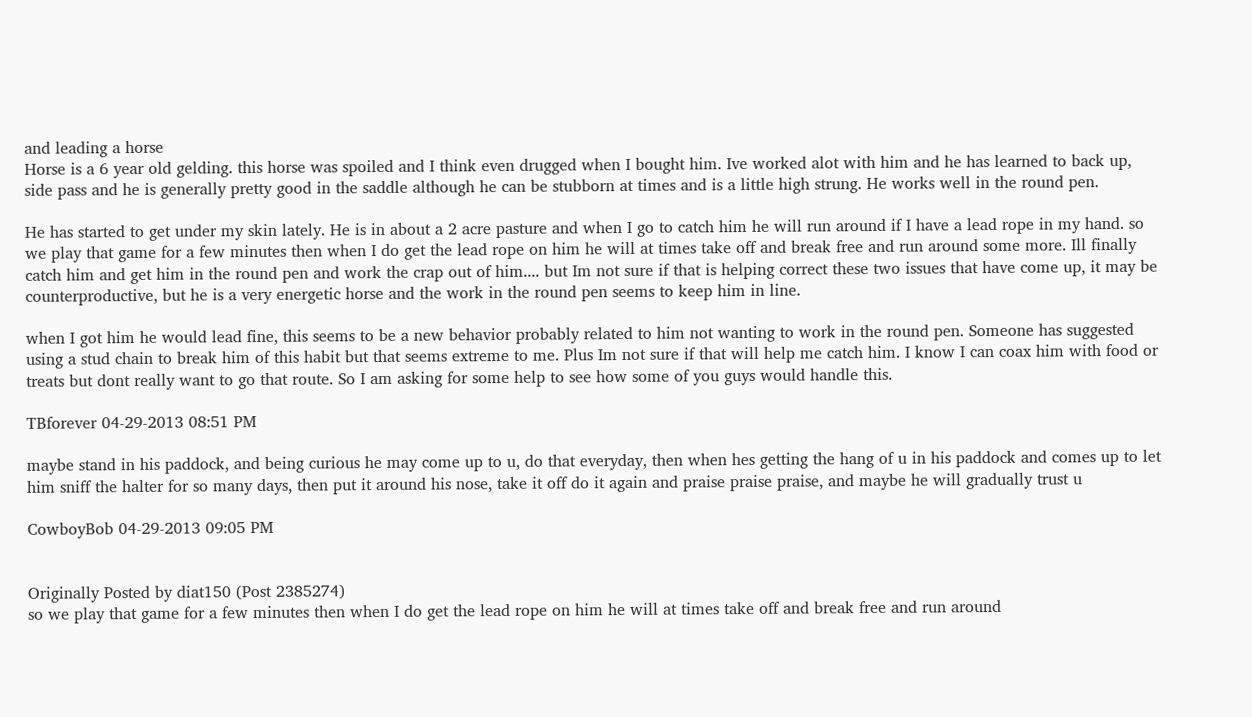and leading a horse
Horse is a 6 year old gelding. this horse was spoiled and I think even drugged when I bought him. Ive worked alot with him and he has learned to back up, side pass and he is generally pretty good in the saddle although he can be stubborn at times and is a little high strung. He works well in the round pen.

He has started to get under my skin lately. He is in about a 2 acre pasture and when I go to catch him he will run around if I have a lead rope in my hand. so we play that game for a few minutes then when I do get the lead rope on him he will at times take off and break free and run around some more. Ill finally catch him and get him in the round pen and work the crap out of him.... but Im not sure if that is helping correct these two issues that have come up, it may be counterproductive, but he is a very energetic horse and the work in the round pen seems to keep him in line.

when I got him he would lead fine, this seems to be a new behavior probably related to him not wanting to work in the round pen. Someone has suggested using a stud chain to break him of this habit but that seems extreme to me. Plus Im not sure if that will help me catch him. I know I can coax him with food or treats but dont really want to go that route. So I am asking for some help to see how some of you guys would handle this.

TBforever 04-29-2013 08:51 PM

maybe stand in his paddock, and being curious he may come up to u, do that everyday, then when hes getting the hang of u in his paddock and comes up to let him sniff the halter for so many days, then put it around his nose, take it off do it again and praise praise praise, and maybe he will gradually trust u

CowboyBob 04-29-2013 09:05 PM


Originally Posted by diat150 (Post 2385274)
so we play that game for a few minutes then when I do get the lead rope on him he will at times take off and break free and run around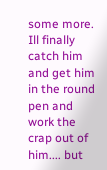some more. Ill finally catch him and get him in the round pen and work the crap out of him.... but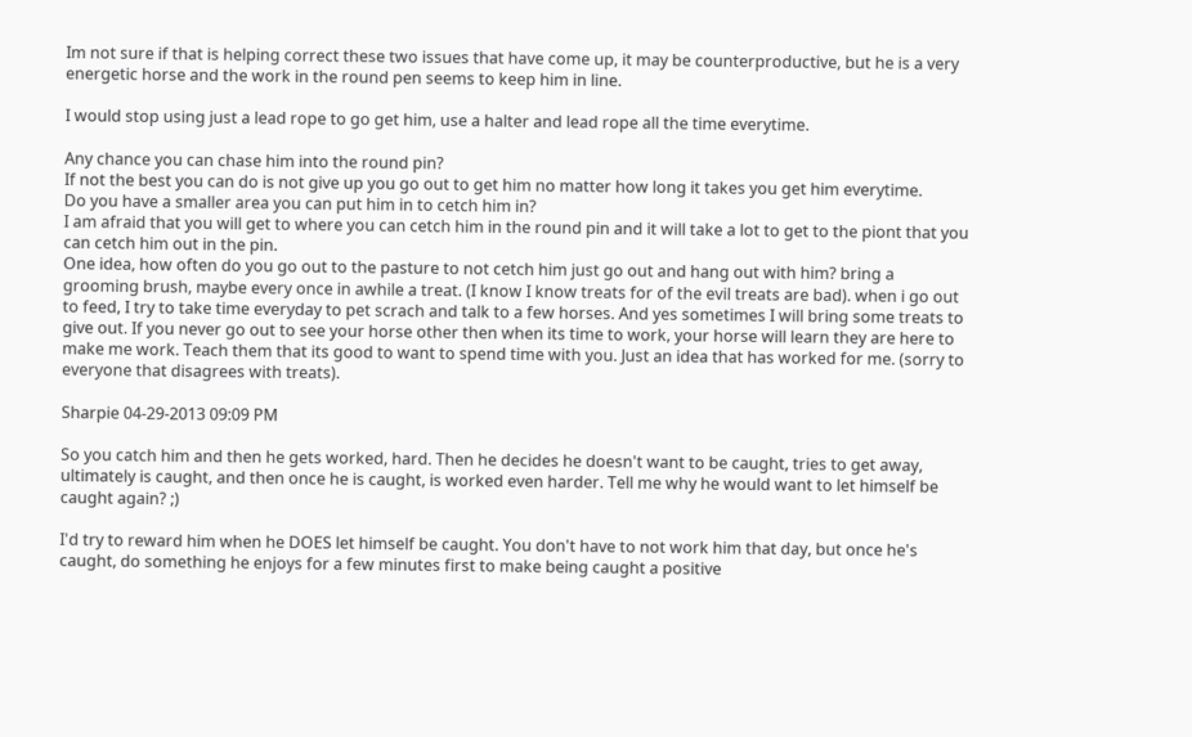Im not sure if that is helping correct these two issues that have come up, it may be counterproductive, but he is a very energetic horse and the work in the round pen seems to keep him in line.

I would stop using just a lead rope to go get him, use a halter and lead rope all the time everytime.

Any chance you can chase him into the round pin?
If not the best you can do is not give up you go out to get him no matter how long it takes you get him everytime.
Do you have a smaller area you can put him in to cetch him in?
I am afraid that you will get to where you can cetch him in the round pin and it will take a lot to get to the piont that you can cetch him out in the pin.
One idea, how often do you go out to the pasture to not cetch him just go out and hang out with him? bring a grooming brush, maybe every once in awhile a treat. (I know I know treats for of the evil treats are bad). when i go out to feed, I try to take time everyday to pet scrach and talk to a few horses. And yes sometimes I will bring some treats to give out. If you never go out to see your horse other then when its time to work, your horse will learn they are here to make me work. Teach them that its good to want to spend time with you. Just an idea that has worked for me. (sorry to everyone that disagrees with treats).

Sharpie 04-29-2013 09:09 PM

So you catch him and then he gets worked, hard. Then he decides he doesn't want to be caught, tries to get away, ultimately is caught, and then once he is caught, is worked even harder. Tell me why he would want to let himself be caught again? ;)

I'd try to reward him when he DOES let himself be caught. You don't have to not work him that day, but once he's caught, do something he enjoys for a few minutes first to make being caught a positive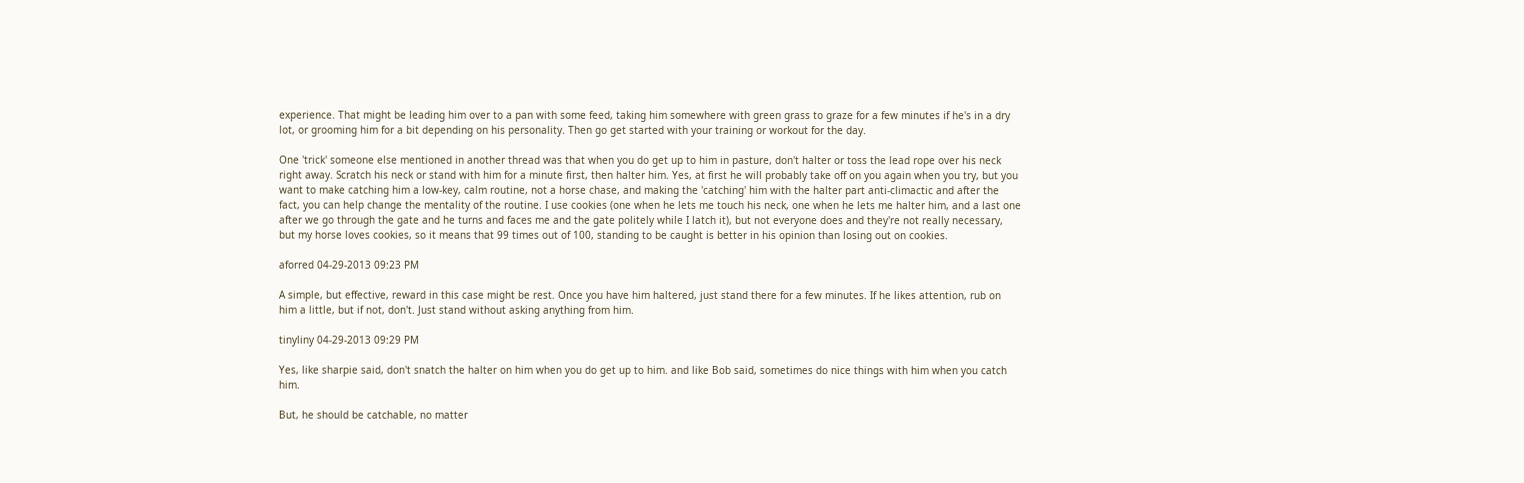experience. That might be leading him over to a pan with some feed, taking him somewhere with green grass to graze for a few minutes if he's in a dry lot, or grooming him for a bit depending on his personality. Then go get started with your training or workout for the day.

One 'trick' someone else mentioned in another thread was that when you do get up to him in pasture, don't halter or toss the lead rope over his neck right away. Scratch his neck or stand with him for a minute first, then halter him. Yes, at first he will probably take off on you again when you try, but you want to make catching him a low-key, calm routine, not a horse chase, and making the 'catching' him with the halter part anti-climactic and after the fact, you can help change the mentality of the routine. I use cookies (one when he lets me touch his neck, one when he lets me halter him, and a last one after we go through the gate and he turns and faces me and the gate politely while I latch it), but not everyone does and they're not really necessary, but my horse loves cookies, so it means that 99 times out of 100, standing to be caught is better in his opinion than losing out on cookies.

aforred 04-29-2013 09:23 PM

A simple, but effective, reward in this case might be rest. Once you have him haltered, just stand there for a few minutes. If he likes attention, rub on him a little, but if not, don't. Just stand without asking anything from him.

tinyliny 04-29-2013 09:29 PM

Yes, like sharpie said, don't snatch the halter on him when you do get up to him. and like Bob said, sometimes do nice things with him when you catch him.

But, he should be catchable, no matter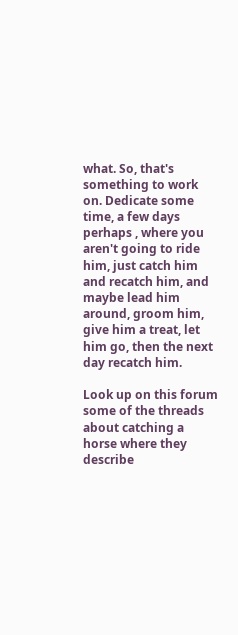what. So, that's something to work on. Dedicate some time, a few days perhaps , where you aren't going to ride him, just catch him and recatch him, and maybe lead him around, groom him, give him a treat, let him go, then the next day recatch him.

Look up on this forum some of the threads about catching a horse where they describe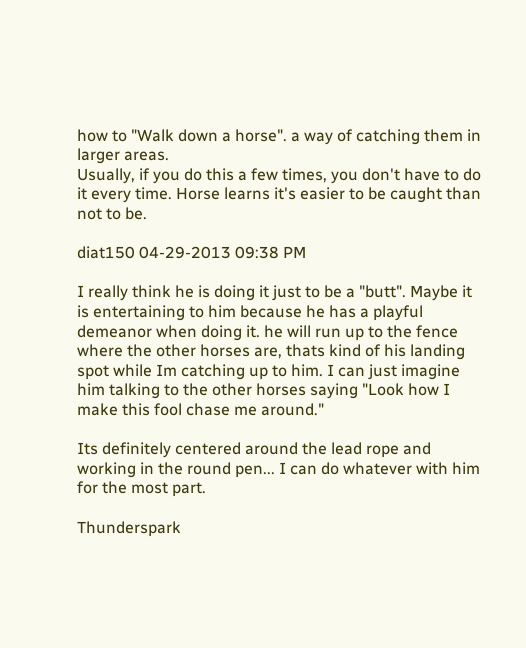how to "Walk down a horse". a way of catching them in larger areas.
Usually, if you do this a few times, you don't have to do it every time. Horse learns it's easier to be caught than not to be.

diat150 04-29-2013 09:38 PM

I really think he is doing it just to be a "butt". Maybe it is entertaining to him because he has a playful demeanor when doing it. he will run up to the fence where the other horses are, thats kind of his landing spot while Im catching up to him. I can just imagine him talking to the other horses saying "Look how I make this fool chase me around."

Its definitely centered around the lead rope and working in the round pen... I can do whatever with him for the most part.

Thunderspark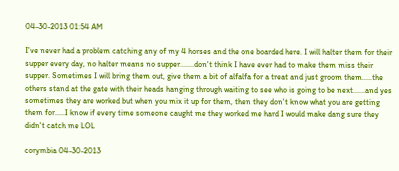04-30-2013 01:54 AM

I've never had a problem catching any of my 4 horses and the one boarded here. I will halter them for their supper every day, no halter means no supper.......don't think I have ever had to make them miss their supper. Sometimes I will bring them out, give them a bit of alfalfa for a treat and just groom them.....the others stand at the gate with their heads hanging through waiting to see who is going to be next......and yes sometimes they are worked but when you mix it up for them, then they don't know what you are getting them for.....I know if every time someone caught me they worked me hard I would make dang sure they didn't catch me LOL

corymbia 04-30-2013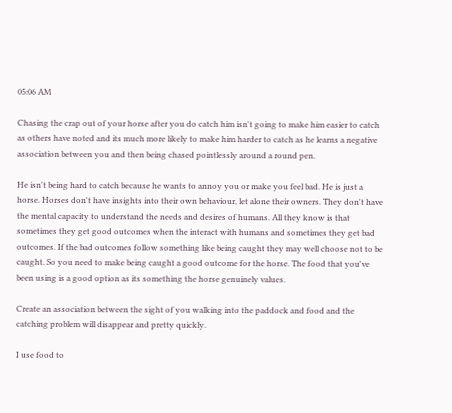05:06 AM

Chasing the crap out of your horse after you do catch him isn't going to make him easier to catch as others have noted and its much more likely to make him harder to catch as he learns a negative association between you and then being chased pointlessly around a round pen.

He isn't being hard to catch because he wants to annoy you or make you feel bad. He is just a horse. Horses don't have insights into their own behaviour, let alone their owners. They don't have the mental capacity to understand the needs and desires of humans. All they know is that sometimes they get good outcomes when the interact with humans and sometimes they get bad outcomes. If the bad outcomes follow something like being caught they may well choose not to be caught. So you need to make being caught a good outcome for the horse. The food that you've been using is a good option as its something the horse genuinely values.

Create an association between the sight of you walking into the paddock and food and the catching problem will disappear and pretty quickly.

I use food to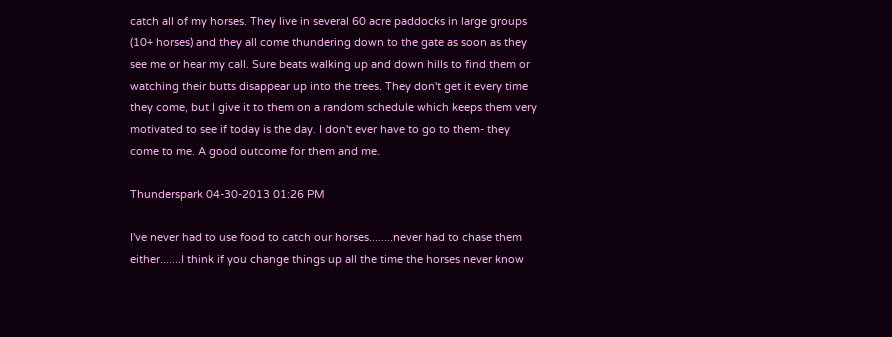catch all of my horses. They live in several 60 acre paddocks in large groups (10+ horses) and they all come thundering down to the gate as soon as they see me or hear my call. Sure beats walking up and down hills to find them or watching their butts disappear up into the trees. They don't get it every time they come, but I give it to them on a random schedule which keeps them very motivated to see if today is the day. I don't ever have to go to them- they come to me. A good outcome for them and me.

Thunderspark 04-30-2013 01:26 PM

I've never had to use food to catch our horses........never had to chase them either.......I think if you change things up all the time the horses never know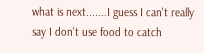what is next.......I guess I can't really say I don't use food to catch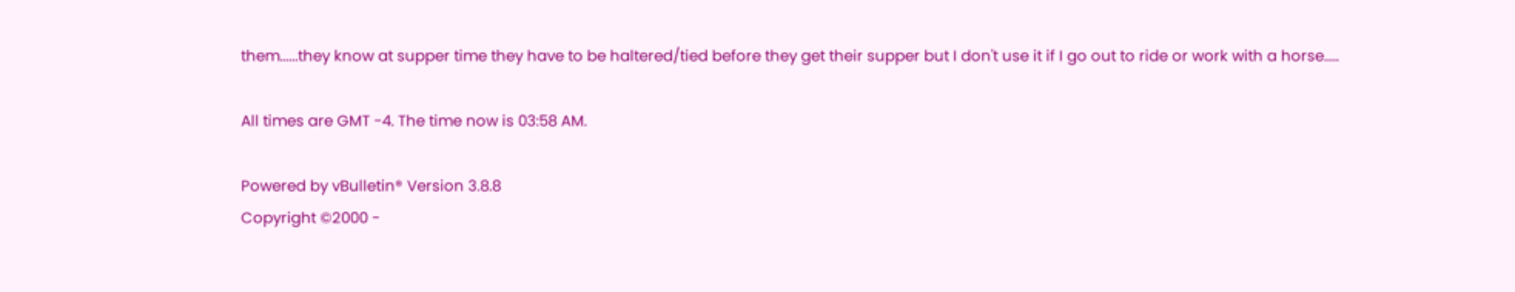them......they know at supper time they have to be haltered/tied before they get their supper but I don't use it if I go out to ride or work with a horse.....

All times are GMT -4. The time now is 03:58 AM.

Powered by vBulletin® Version 3.8.8
Copyright ©2000 -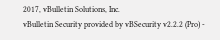2017, vBulletin Solutions, Inc.
vBulletin Security provided by vBSecurity v2.2.2 (Pro) -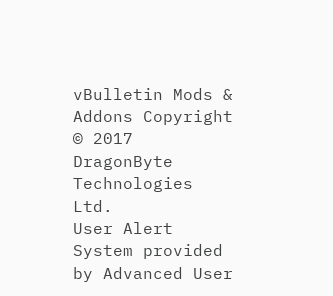vBulletin Mods & Addons Copyright © 2017 DragonByte Technologies Ltd.
User Alert System provided by Advanced User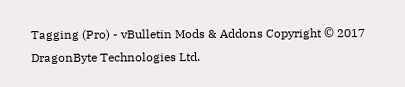Tagging (Pro) - vBulletin Mods & Addons Copyright © 2017 DragonByte Technologies Ltd.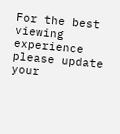For the best viewing experience please update your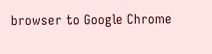browser to Google Chrome